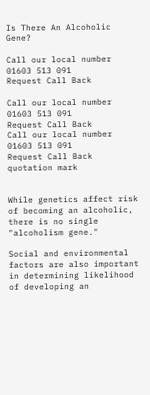Is There An Alcoholic Gene?

Call our local number 01603 513 091
Request Call Back

Call our local number 01603 513 091
Request Call Back
Call our local number 01603 513 091
Request Call Back
quotation mark


While genetics affect risk of becoming an alcoholic, there is no single "alcoholism gene."

Social and environmental factors are also important in determining likelihood of developing an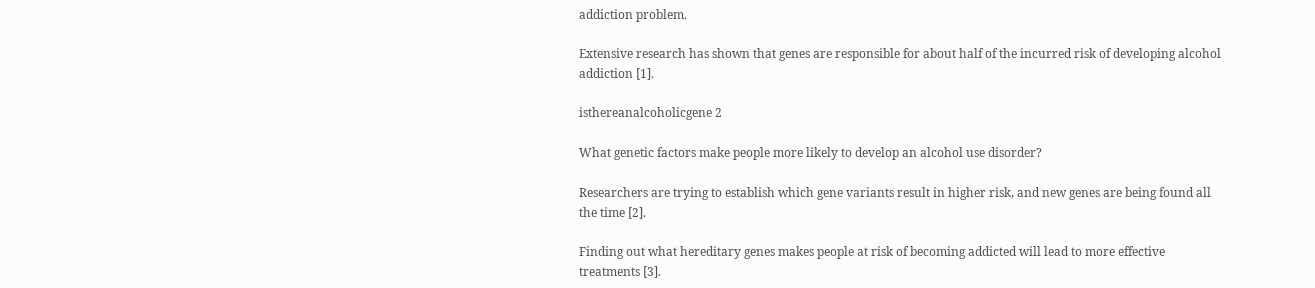addiction problem.

Extensive research has shown that genes are responsible for about half of the incurred risk of developing alcohol addiction [1].

isthereanalcoholicgene 2

What genetic factors make people more likely to develop an alcohol use disorder?

Researchers are trying to establish which gene variants result in higher risk, and new genes are being found all the time [2].

Finding out what hereditary genes makes people at risk of becoming addicted will lead to more effective treatments [3].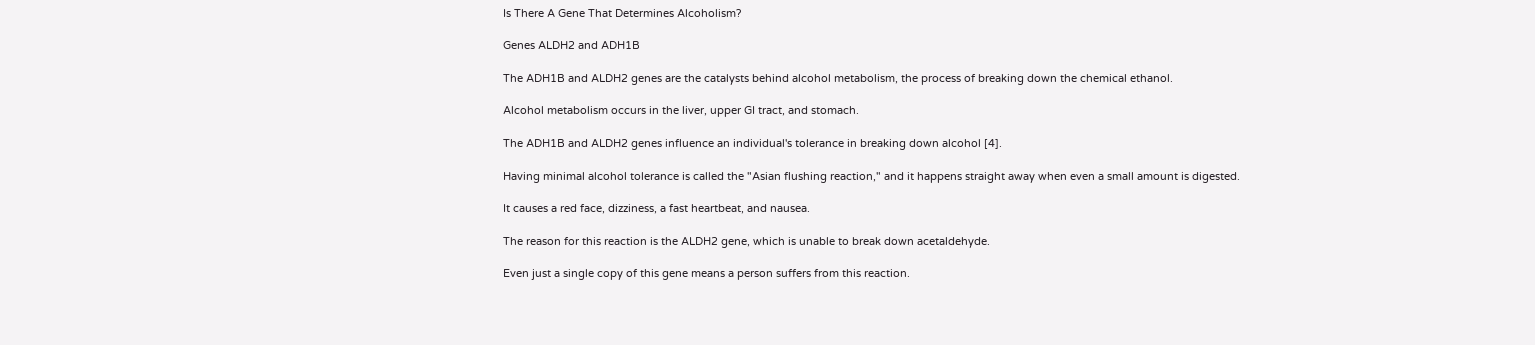Is There A Gene That Determines Alcoholism?

Genes ALDH2 and ADH1B

The ADH1B and ALDH2 genes are the catalysts behind alcohol metabolism, the process of breaking down the chemical ethanol.

Alcohol metabolism occurs in the liver, upper GI tract, and stomach.

The ADH1B and ALDH2 genes influence an individual's tolerance in breaking down alcohol [4].

Having minimal alcohol tolerance is called the "Asian flushing reaction," and it happens straight away when even a small amount is digested.

It causes a red face, dizziness, a fast heartbeat, and nausea.

The reason for this reaction is the ALDH2 gene, which is unable to break down acetaldehyde.

Even just a single copy of this gene means a person suffers from this reaction.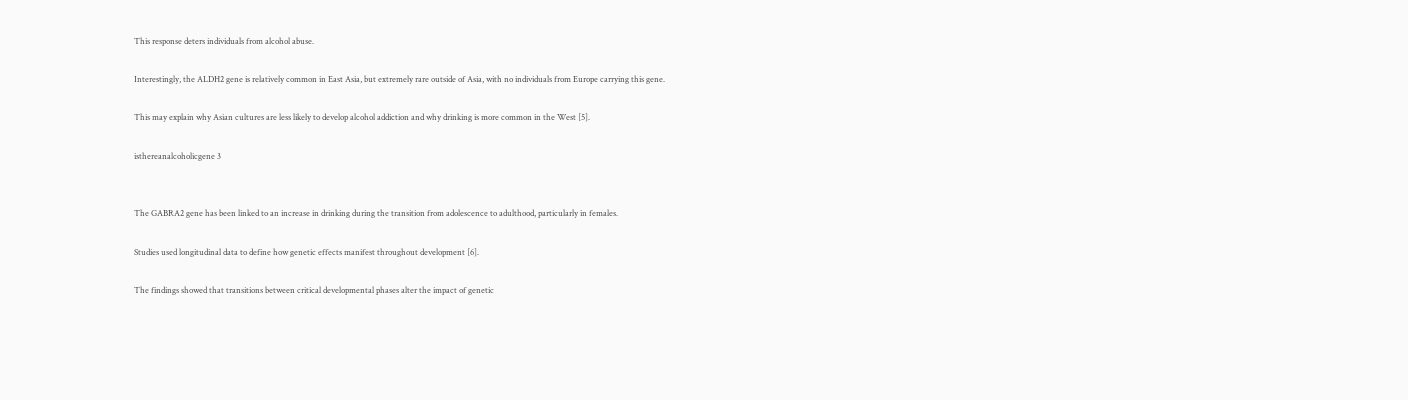This response deters individuals from alcohol abuse.

Interestingly, the ALDH2 gene is relatively common in East Asia, but extremely rare outside of Asia, with no individuals from Europe carrying this gene.

This may explain why Asian cultures are less likely to develop alcohol addiction and why drinking is more common in the West [5].

isthereanalcoholicgene 3


The GABRA2 gene has been linked to an increase in drinking during the transition from adolescence to adulthood, particularly in females.

Studies used longitudinal data to define how genetic effects manifest throughout development [6].

The findings showed that transitions between critical developmental phases alter the impact of genetic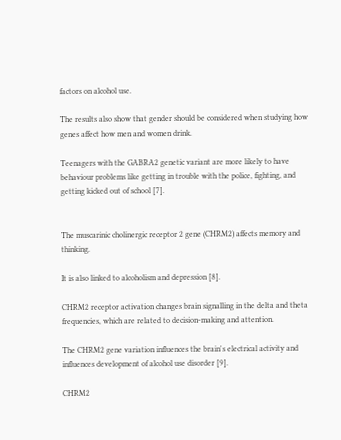factors on alcohol use.

The results also show that gender should be considered when studying how genes affect how men and women drink.

Teenagers with the GABRA2 genetic variant are more likely to have behaviour problems like getting in trouble with the police, fighting, and getting kicked out of school [7].


The muscarinic cholinergic receptor 2 gene (CHRM2) affects memory and thinking.

It is also linked to alcoholism and depression [8].

CHRM2 receptor activation changes brain signalling in the delta and theta frequencies, which are related to decision-making and attention.

The CHRM2 gene variation influences the brain's electrical activity and influences development of alcohol use disorder [9].

CHRM2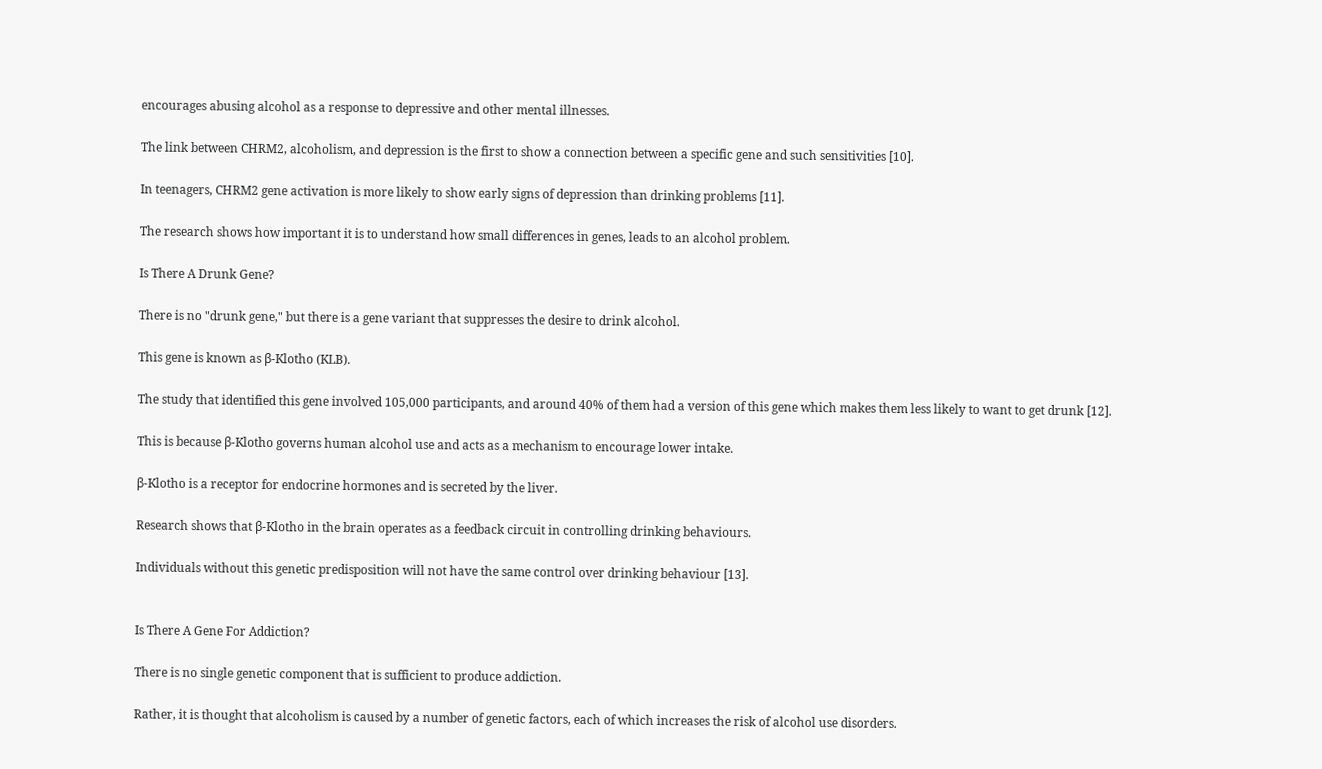encourages abusing alcohol as a response to depressive and other mental illnesses.

The link between CHRM2, alcoholism, and depression is the first to show a connection between a specific gene and such sensitivities [10].

In teenagers, CHRM2 gene activation is more likely to show early signs of depression than drinking problems [11].

The research shows how important it is to understand how small differences in genes, leads to an alcohol problem.

Is There A Drunk Gene?

There is no "drunk gene," but there is a gene variant that suppresses the desire to drink alcohol.

This gene is known as β-Klotho (KLB).

The study that identified this gene involved 105,000 participants, and around 40% of them had a version of this gene which makes them less likely to want to get drunk [12].

This is because β-Klotho governs human alcohol use and acts as a mechanism to encourage lower intake.

β-Klotho is a receptor for endocrine hormones and is secreted by the liver.

Research shows that β-Klotho in the brain operates as a feedback circuit in controlling drinking behaviours.

Individuals without this genetic predisposition will not have the same control over drinking behaviour [13].


Is There A Gene For Addiction?

There is no single genetic component that is sufficient to produce addiction.

Rather, it is thought that alcoholism is caused by a number of genetic factors, each of which increases the risk of alcohol use disorders.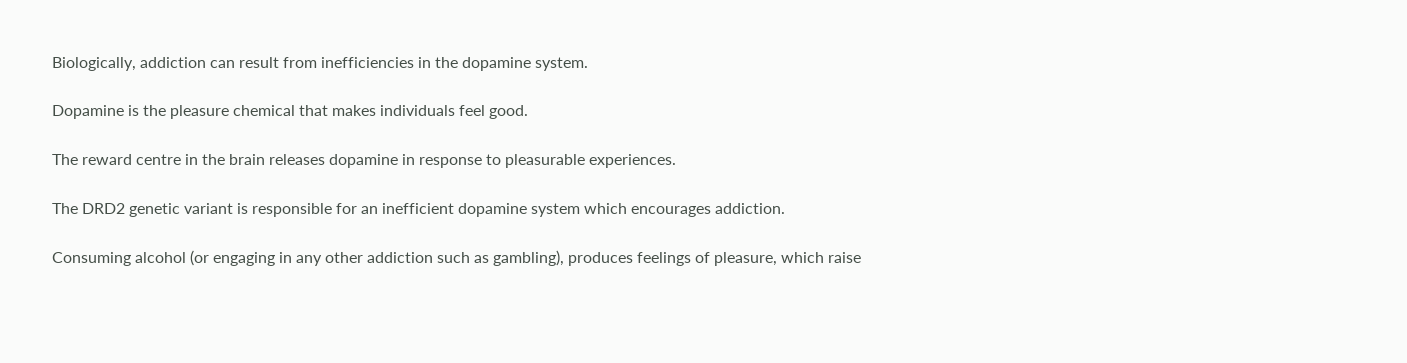Biologically, addiction can result from inefficiencies in the dopamine system.

Dopamine is the pleasure chemical that makes individuals feel good.

The reward centre in the brain releases dopamine in response to pleasurable experiences.

The DRD2 genetic variant is responsible for an inefficient dopamine system which encourages addiction.

Consuming alcohol (or engaging in any other addiction such as gambling), produces feelings of pleasure, which raise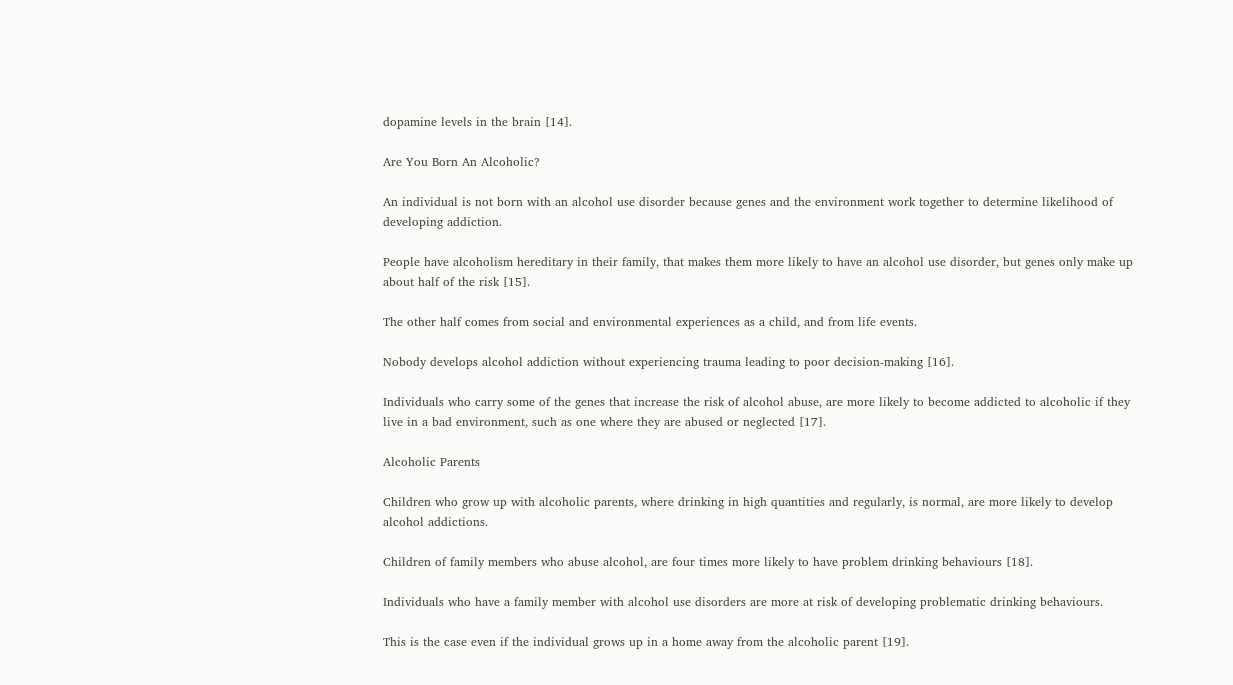dopamine levels in the brain [14].

Are You Born An Alcoholic?

An individual is not born with an alcohol use disorder because genes and the environment work together to determine likelihood of developing addiction.

People have alcoholism hereditary in their family, that makes them more likely to have an alcohol use disorder, but genes only make up about half of the risk [15].

The other half comes from social and environmental experiences as a child, and from life events.

Nobody develops alcohol addiction without experiencing trauma leading to poor decision-making [16].

Individuals who carry some of the genes that increase the risk of alcohol abuse, are more likely to become addicted to alcoholic if they live in a bad environment, such as one where they are abused or neglected [17].

Alcoholic Parents

Children who grow up with alcoholic parents, where drinking in high quantities and regularly, is normal, are more likely to develop alcohol addictions.

Children of family members who abuse alcohol, are four times more likely to have problem drinking behaviours [18].

Individuals who have a family member with alcohol use disorders are more at risk of developing problematic drinking behaviours.

This is the case even if the individual grows up in a home away from the alcoholic parent [19].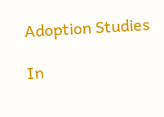Adoption Studies

In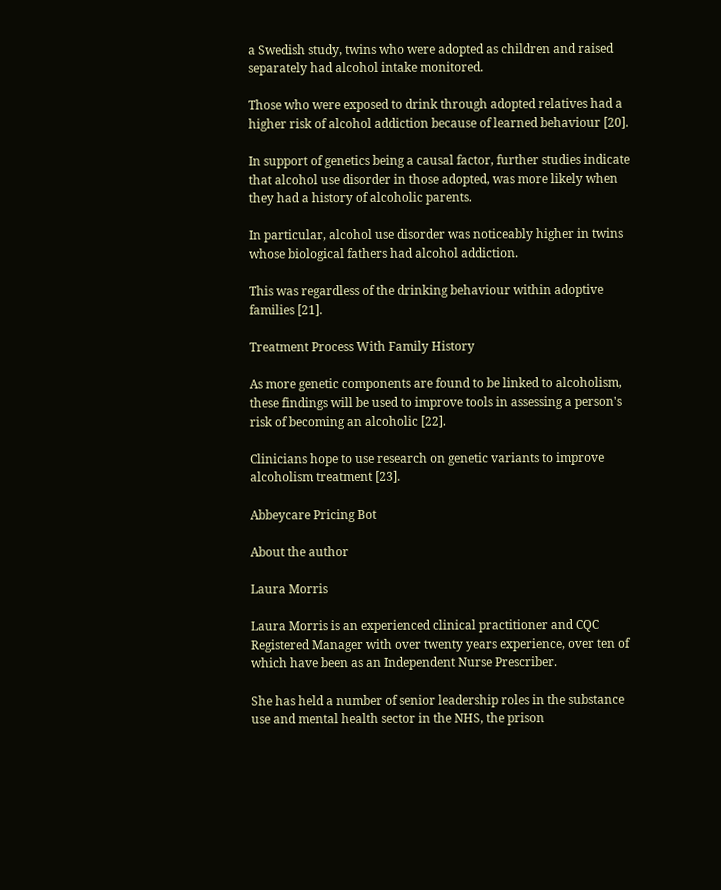a Swedish study, twins who were adopted as children and raised separately had alcohol intake monitored.

Those who were exposed to drink through adopted relatives had a higher risk of alcohol addiction because of learned behaviour [20].

In support of genetics being a causal factor, further studies indicate that alcohol use disorder in those adopted, was more likely when they had a history of alcoholic parents.

In particular, alcohol use disorder was noticeably higher in twins whose biological fathers had alcohol addiction.

This was regardless of the drinking behaviour within adoptive families [21].

Treatment Process With Family History

As more genetic components are found to be linked to alcoholism, these findings will be used to improve tools in assessing a person's risk of becoming an alcoholic [22].

Clinicians hope to use research on genetic variants to improve alcoholism treatment [23].

Abbeycare Pricing Bot

About the author

Laura Morris

Laura Morris is an experienced clinical practitioner and CQC Registered Manager with over twenty years experience, over ten of which have been as an Independent Nurse Prescriber.

She has held a number of senior leadership roles in the substance use and mental health sector in the NHS, the prison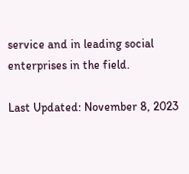service and in leading social enterprises in the field.

Last Updated: November 8, 2023